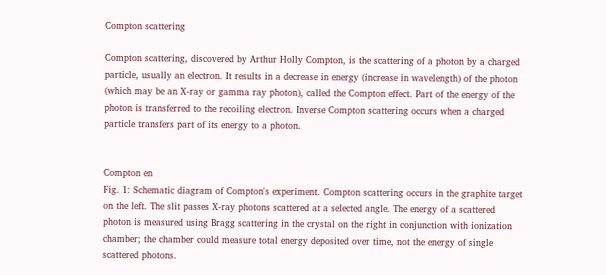Compton scattering

Compton scattering, discovered by Arthur Holly Compton, is the scattering of a photon by a charged particle, usually an electron. It results in a decrease in energy (increase in wavelength) of the photon (which may be an X-ray or gamma ray photon), called the Compton effect. Part of the energy of the photon is transferred to the recoiling electron. Inverse Compton scattering occurs when a charged particle transfers part of its energy to a photon.


Compton en
Fig. 1: Schematic diagram of Compton's experiment. Compton scattering occurs in the graphite target on the left. The slit passes X-ray photons scattered at a selected angle. The energy of a scattered photon is measured using Bragg scattering in the crystal on the right in conjunction with ionization chamber; the chamber could measure total energy deposited over time, not the energy of single scattered photons.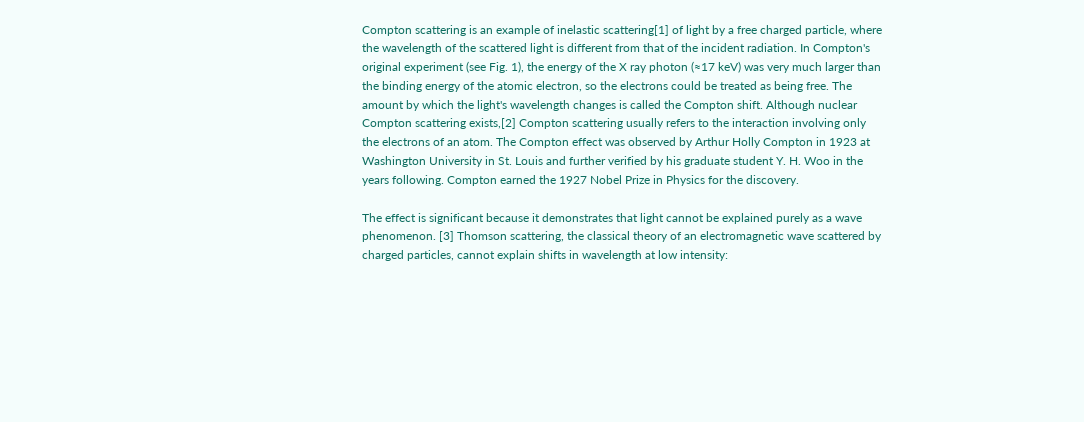Compton scattering is an example of inelastic scattering[1] of light by a free charged particle, where the wavelength of the scattered light is different from that of the incident radiation. In Compton's original experiment (see Fig. 1), the energy of the X ray photon (≈17 keV) was very much larger than the binding energy of the atomic electron, so the electrons could be treated as being free. The amount by which the light's wavelength changes is called the Compton shift. Although nuclear Compton scattering exists,[2] Compton scattering usually refers to the interaction involving only the electrons of an atom. The Compton effect was observed by Arthur Holly Compton in 1923 at Washington University in St. Louis and further verified by his graduate student Y. H. Woo in the years following. Compton earned the 1927 Nobel Prize in Physics for the discovery.

The effect is significant because it demonstrates that light cannot be explained purely as a wave phenomenon. [3] Thomson scattering, the classical theory of an electromagnetic wave scattered by charged particles, cannot explain shifts in wavelength at low intensity: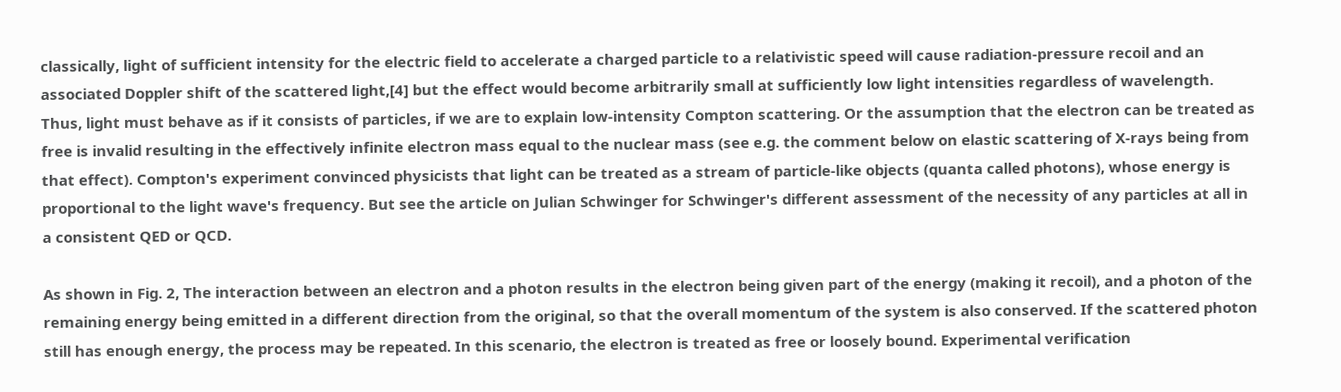classically, light of sufficient intensity for the electric field to accelerate a charged particle to a relativistic speed will cause radiation-pressure recoil and an associated Doppler shift of the scattered light,[4] but the effect would become arbitrarily small at sufficiently low light intensities regardless of wavelength. Thus, light must behave as if it consists of particles, if we are to explain low-intensity Compton scattering. Or the assumption that the electron can be treated as free is invalid resulting in the effectively infinite electron mass equal to the nuclear mass (see e.g. the comment below on elastic scattering of X-rays being from that effect). Compton's experiment convinced physicists that light can be treated as a stream of particle-like objects (quanta called photons), whose energy is proportional to the light wave's frequency. But see the article on Julian Schwinger for Schwinger's different assessment of the necessity of any particles at all in a consistent QED or QCD.

As shown in Fig. 2, The interaction between an electron and a photon results in the electron being given part of the energy (making it recoil), and a photon of the remaining energy being emitted in a different direction from the original, so that the overall momentum of the system is also conserved. If the scattered photon still has enough energy, the process may be repeated. In this scenario, the electron is treated as free or loosely bound. Experimental verification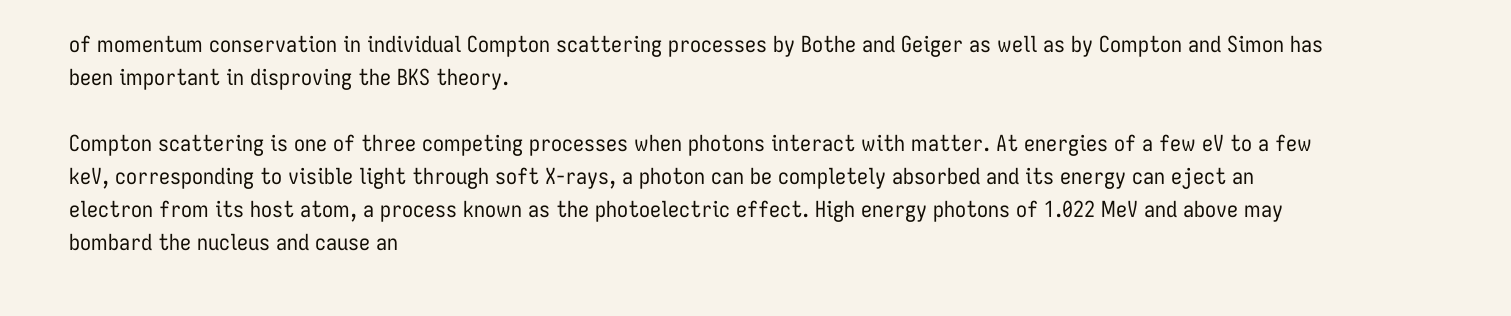of momentum conservation in individual Compton scattering processes by Bothe and Geiger as well as by Compton and Simon has been important in disproving the BKS theory.

Compton scattering is one of three competing processes when photons interact with matter. At energies of a few eV to a few keV, corresponding to visible light through soft X-rays, a photon can be completely absorbed and its energy can eject an electron from its host atom, a process known as the photoelectric effect. High energy photons of 1.022 MeV and above may bombard the nucleus and cause an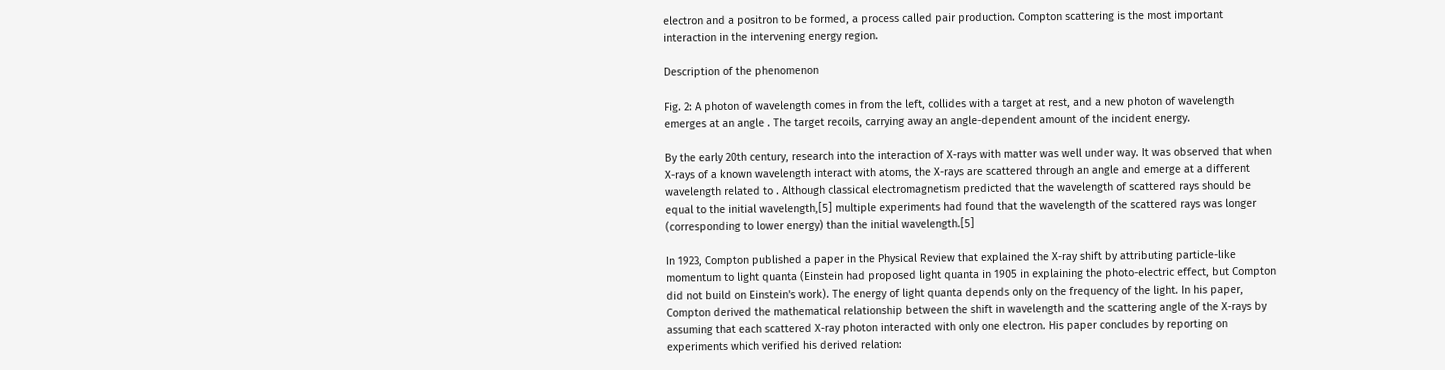electron and a positron to be formed, a process called pair production. Compton scattering is the most important interaction in the intervening energy region.

Description of the phenomenon

Fig. 2: A photon of wavelength comes in from the left, collides with a target at rest, and a new photon of wavelength emerges at an angle . The target recoils, carrying away an angle-dependent amount of the incident energy.

By the early 20th century, research into the interaction of X-rays with matter was well under way. It was observed that when X-rays of a known wavelength interact with atoms, the X-rays are scattered through an angle and emerge at a different wavelength related to . Although classical electromagnetism predicted that the wavelength of scattered rays should be equal to the initial wavelength,[5] multiple experiments had found that the wavelength of the scattered rays was longer (corresponding to lower energy) than the initial wavelength.[5]

In 1923, Compton published a paper in the Physical Review that explained the X-ray shift by attributing particle-like momentum to light quanta (Einstein had proposed light quanta in 1905 in explaining the photo-electric effect, but Compton did not build on Einstein's work). The energy of light quanta depends only on the frequency of the light. In his paper, Compton derived the mathematical relationship between the shift in wavelength and the scattering angle of the X-rays by assuming that each scattered X-ray photon interacted with only one electron. His paper concludes by reporting on experiments which verified his derived relation: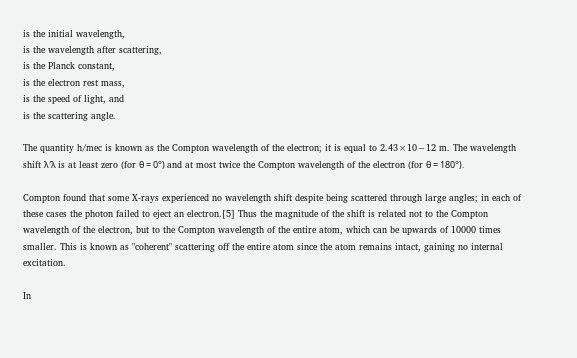is the initial wavelength,
is the wavelength after scattering,
is the Planck constant,
is the electron rest mass,
is the speed of light, and
is the scattering angle.

The quantity h/mec is known as the Compton wavelength of the electron; it is equal to 2.43×10−12 m. The wavelength shift λ′λ is at least zero (for θ = 0°) and at most twice the Compton wavelength of the electron (for θ = 180°).

Compton found that some X-rays experienced no wavelength shift despite being scattered through large angles; in each of these cases the photon failed to eject an electron.[5] Thus the magnitude of the shift is related not to the Compton wavelength of the electron, but to the Compton wavelength of the entire atom, which can be upwards of 10000 times smaller. This is known as "coherent" scattering off the entire atom since the atom remains intact, gaining no internal excitation.

In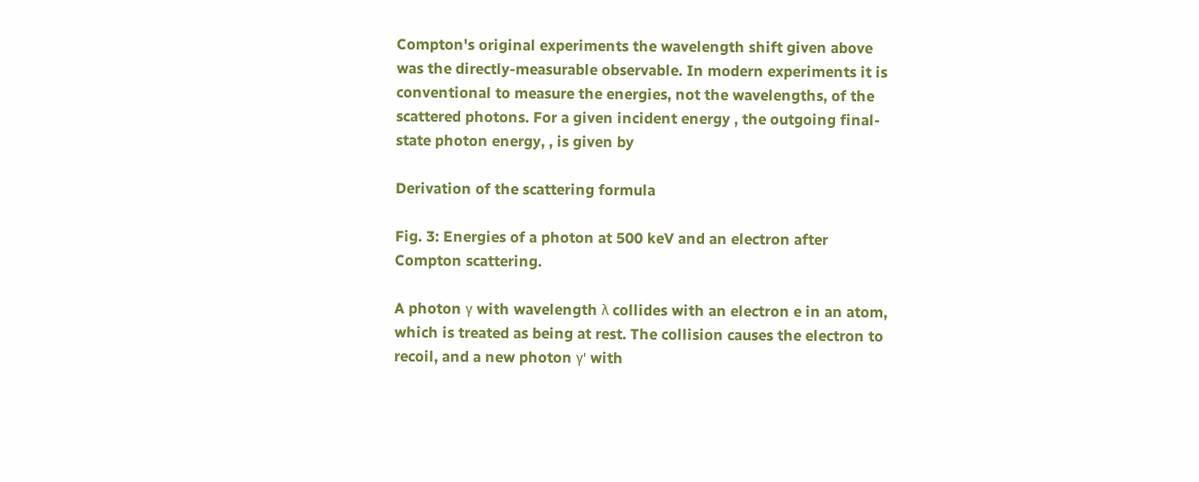Compton's original experiments the wavelength shift given above was the directly-measurable observable. In modern experiments it is conventional to measure the energies, not the wavelengths, of the scattered photons. For a given incident energy , the outgoing final-state photon energy, , is given by

Derivation of the scattering formula

Fig. 3: Energies of a photon at 500 keV and an electron after Compton scattering.

A photon γ with wavelength λ collides with an electron e in an atom, which is treated as being at rest. The collision causes the electron to recoil, and a new photon γ' with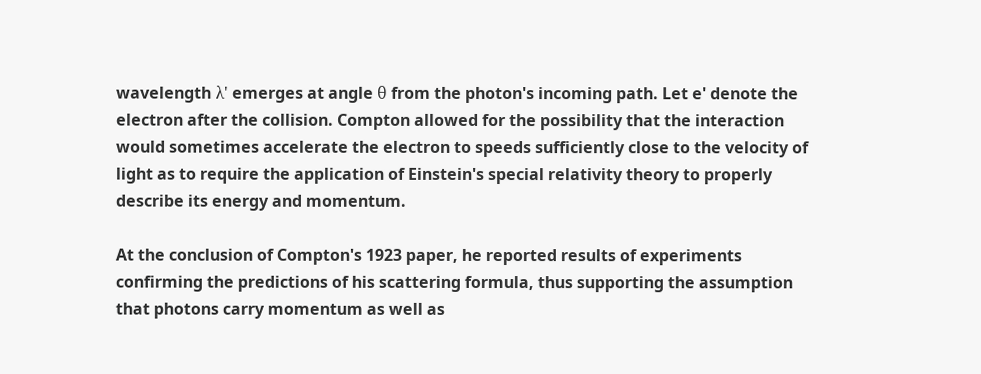wavelength λ' emerges at angle θ from the photon's incoming path. Let e' denote the electron after the collision. Compton allowed for the possibility that the interaction would sometimes accelerate the electron to speeds sufficiently close to the velocity of light as to require the application of Einstein's special relativity theory to properly describe its energy and momentum.

At the conclusion of Compton's 1923 paper, he reported results of experiments confirming the predictions of his scattering formula, thus supporting the assumption that photons carry momentum as well as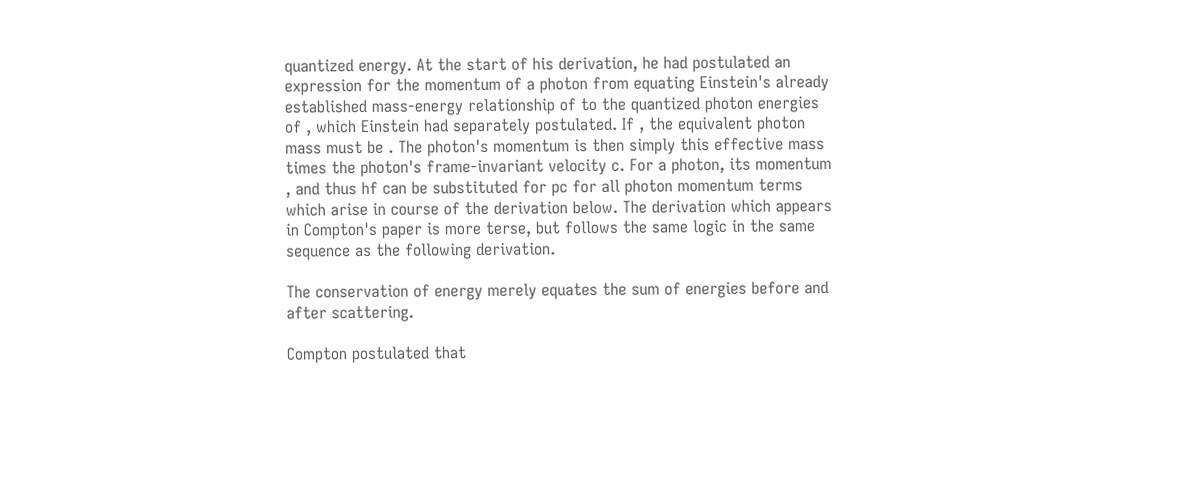quantized energy. At the start of his derivation, he had postulated an expression for the momentum of a photon from equating Einstein's already established mass-energy relationship of to the quantized photon energies of , which Einstein had separately postulated. If , the equivalent photon mass must be . The photon's momentum is then simply this effective mass times the photon's frame-invariant velocity c. For a photon, its momentum , and thus hf can be substituted for pc for all photon momentum terms which arise in course of the derivation below. The derivation which appears in Compton's paper is more terse, but follows the same logic in the same sequence as the following derivation.

The conservation of energy merely equates the sum of energies before and after scattering.

Compton postulated that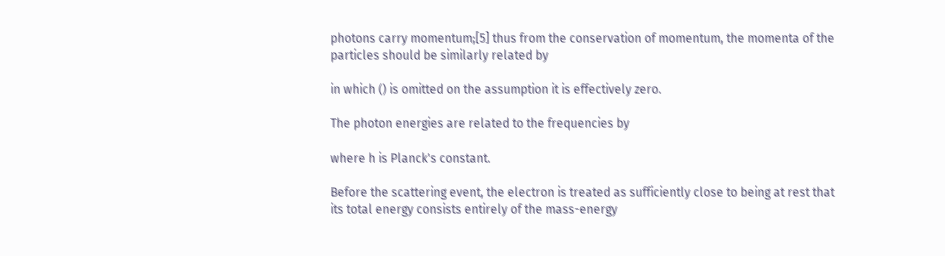photons carry momentum;[5] thus from the conservation of momentum, the momenta of the particles should be similarly related by

in which () is omitted on the assumption it is effectively zero.

The photon energies are related to the frequencies by

where h is Planck's constant.

Before the scattering event, the electron is treated as sufficiently close to being at rest that its total energy consists entirely of the mass-energy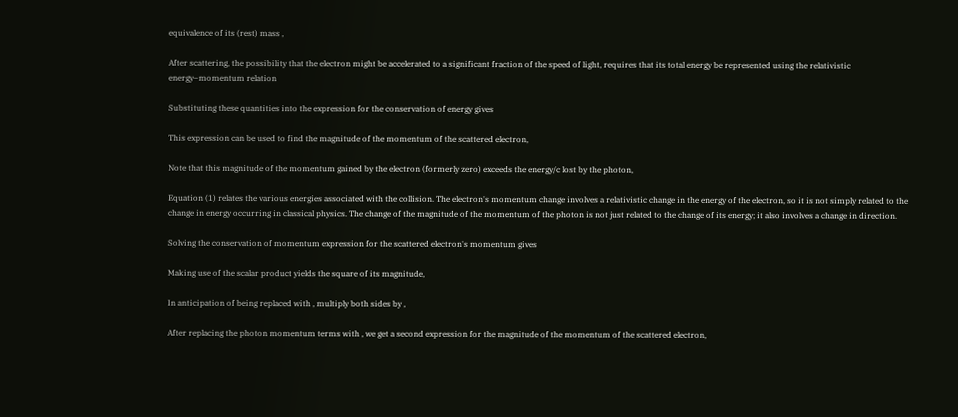equivalence of its (rest) mass ,

After scattering, the possibility that the electron might be accelerated to a significant fraction of the speed of light, requires that its total energy be represented using the relativistic energy–momentum relation

Substituting these quantities into the expression for the conservation of energy gives

This expression can be used to find the magnitude of the momentum of the scattered electron,

Note that this magnitude of the momentum gained by the electron (formerly zero) exceeds the energy/c lost by the photon,

Equation (1) relates the various energies associated with the collision. The electron's momentum change involves a relativistic change in the energy of the electron, so it is not simply related to the change in energy occurring in classical physics. The change of the magnitude of the momentum of the photon is not just related to the change of its energy; it also involves a change in direction.

Solving the conservation of momentum expression for the scattered electron's momentum gives

Making use of the scalar product yields the square of its magnitude,

In anticipation of being replaced with , multiply both sides by ,

After replacing the photon momentum terms with , we get a second expression for the magnitude of the momentum of the scattered electron,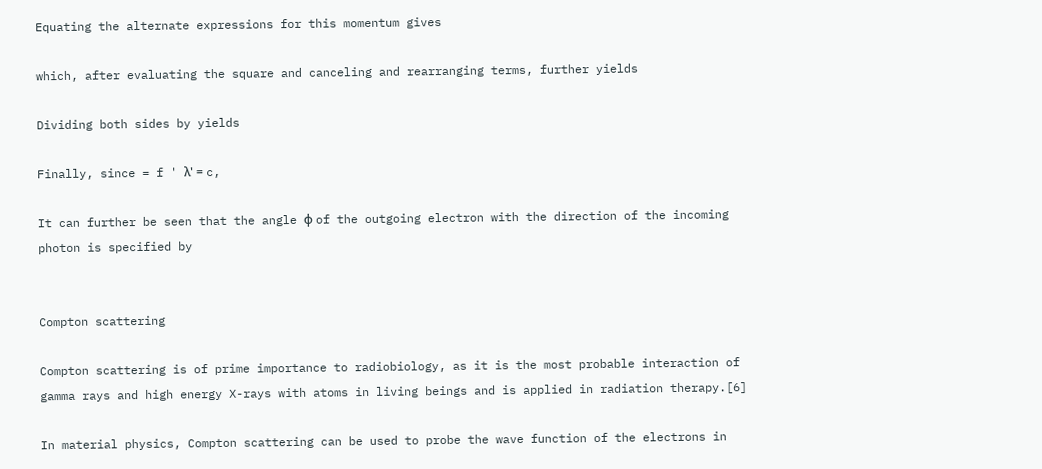Equating the alternate expressions for this momentum gives

which, after evaluating the square and canceling and rearranging terms, further yields

Dividing both sides by yields

Finally, since = f ' λ' = c,

It can further be seen that the angle φ of the outgoing electron with the direction of the incoming photon is specified by


Compton scattering

Compton scattering is of prime importance to radiobiology, as it is the most probable interaction of gamma rays and high energy X-rays with atoms in living beings and is applied in radiation therapy.[6]

In material physics, Compton scattering can be used to probe the wave function of the electrons in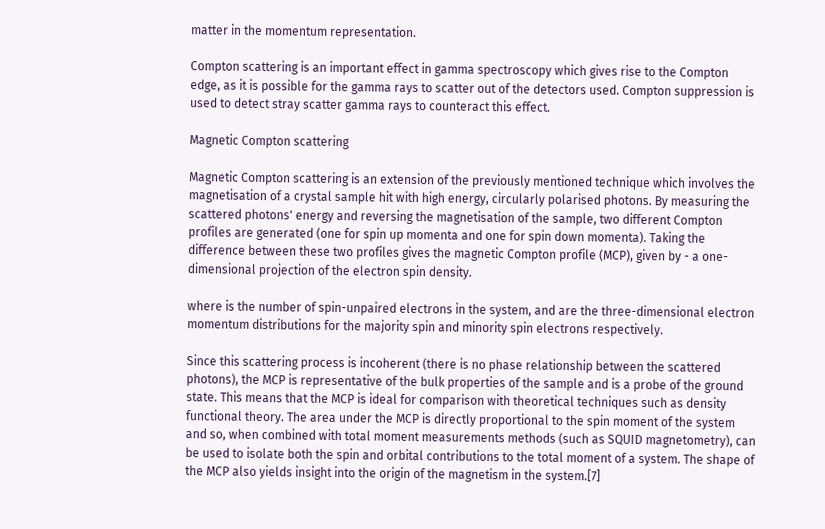matter in the momentum representation.

Compton scattering is an important effect in gamma spectroscopy which gives rise to the Compton edge, as it is possible for the gamma rays to scatter out of the detectors used. Compton suppression is used to detect stray scatter gamma rays to counteract this effect.

Magnetic Compton scattering

Magnetic Compton scattering is an extension of the previously mentioned technique which involves the magnetisation of a crystal sample hit with high energy, circularly polarised photons. By measuring the scattered photons' energy and reversing the magnetisation of the sample, two different Compton profiles are generated (one for spin up momenta and one for spin down momenta). Taking the difference between these two profiles gives the magnetic Compton profile (MCP), given by - a one-dimensional projection of the electron spin density.

where is the number of spin-unpaired electrons in the system, and are the three-dimensional electron momentum distributions for the majority spin and minority spin electrons respectively.

Since this scattering process is incoherent (there is no phase relationship between the scattered photons), the MCP is representative of the bulk properties of the sample and is a probe of the ground state. This means that the MCP is ideal for comparison with theoretical techniques such as density functional theory. The area under the MCP is directly proportional to the spin moment of the system and so, when combined with total moment measurements methods (such as SQUID magnetometry), can be used to isolate both the spin and orbital contributions to the total moment of a system. The shape of the MCP also yields insight into the origin of the magnetism in the system.[7]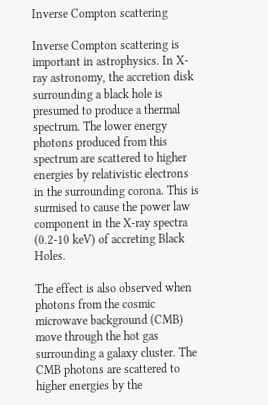Inverse Compton scattering

Inverse Compton scattering is important in astrophysics. In X-ray astronomy, the accretion disk surrounding a black hole is presumed to produce a thermal spectrum. The lower energy photons produced from this spectrum are scattered to higher energies by relativistic electrons in the surrounding corona. This is surmised to cause the power law component in the X-ray spectra (0.2-10 keV) of accreting Black Holes.

The effect is also observed when photons from the cosmic microwave background (CMB) move through the hot gas surrounding a galaxy cluster. The CMB photons are scattered to higher energies by the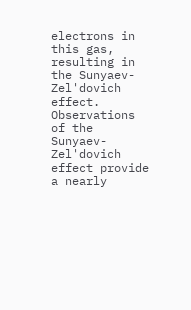electrons in this gas, resulting in the Sunyaev-Zel'dovich effect. Observations of the Sunyaev-Zel'dovich effect provide a nearly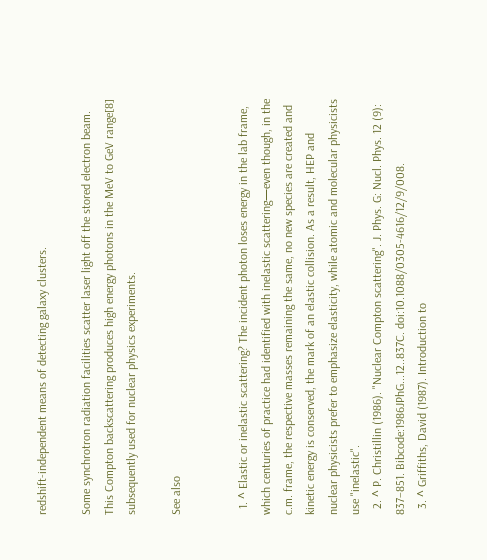redshift-independent means of detecting galaxy clusters.

Some synchrotron radiation facilities scatter laser light off the stored electron beam. This Compton backscattering produces high energy photons in the MeV to GeV range[8] subsequently used for nuclear physics experiments.

See also


  1. ^ Elastic or inelastic scattering? The incident photon loses energy in the lab frame, which centuries of practice had identified with inelastic scattering—even though, in the c.m. frame, the respective masses remaining the same, no new species are created and kinetic energy is conserved, the mark of an elastic collision. As a result, HEP and nuclear physicists prefer to emphasize elasticity, while atomic and molecular physicists use "inelastic".
  2. ^ P. Christillin (1986). "Nuclear Compton scattering". J. Phys. G: Nucl. Phys. 12 (9): 837–851. Bibcode:1986JPhG...12..837C. doi:10.1088/0305-4616/12/9/008.
  3. ^ Griffiths, David (1987). Introduction to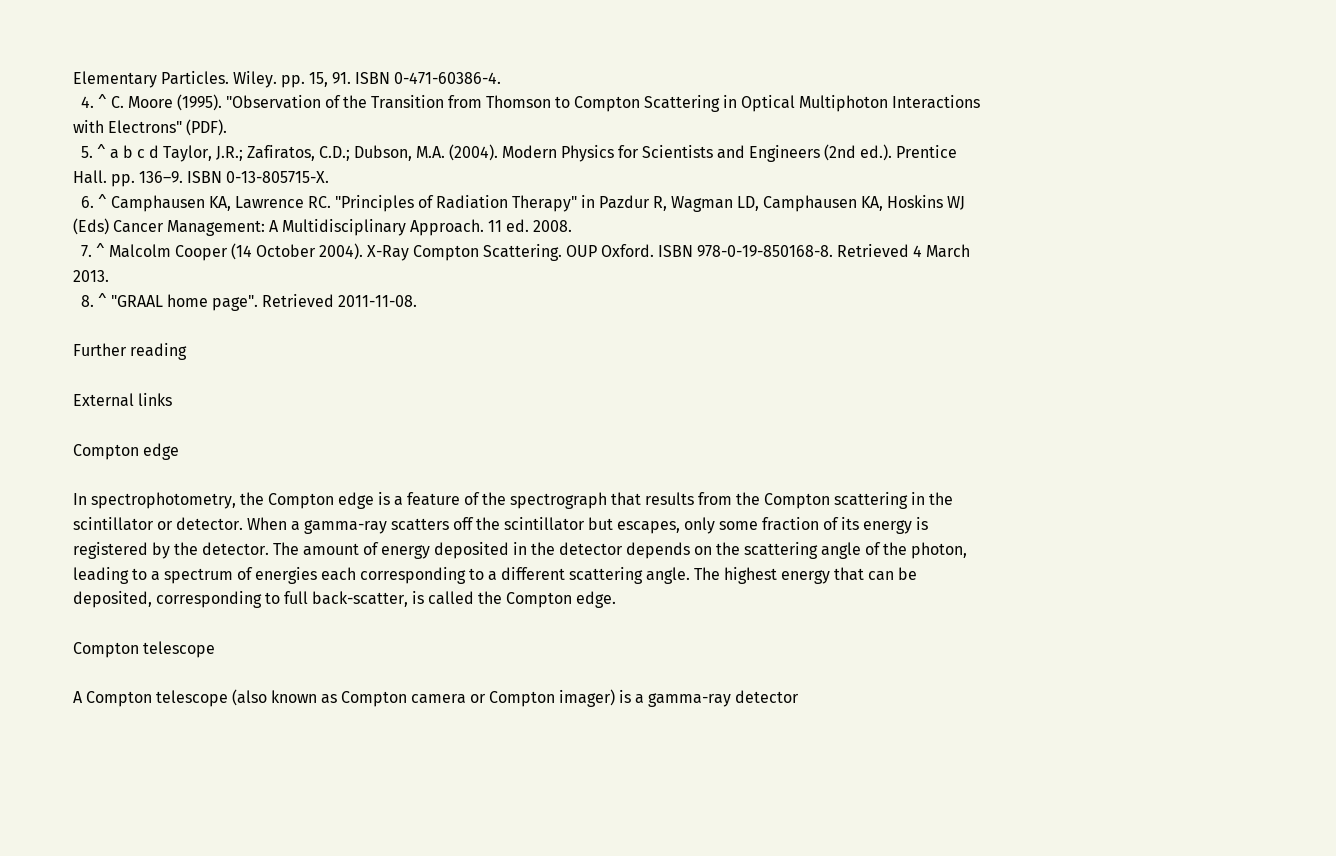Elementary Particles. Wiley. pp. 15, 91. ISBN 0-471-60386-4.
  4. ^ C. Moore (1995). "Observation of the Transition from Thomson to Compton Scattering in Optical Multiphoton Interactions with Electrons" (PDF).
  5. ^ a b c d Taylor, J.R.; Zafiratos, C.D.; Dubson, M.A. (2004). Modern Physics for Scientists and Engineers (2nd ed.). Prentice Hall. pp. 136–9. ISBN 0-13-805715-X.
  6. ^ Camphausen KA, Lawrence RC. "Principles of Radiation Therapy" in Pazdur R, Wagman LD, Camphausen KA, Hoskins WJ (Eds) Cancer Management: A Multidisciplinary Approach. 11 ed. 2008.
  7. ^ Malcolm Cooper (14 October 2004). X-Ray Compton Scattering. OUP Oxford. ISBN 978-0-19-850168-8. Retrieved 4 March 2013.
  8. ^ "GRAAL home page". Retrieved 2011-11-08.

Further reading

External links

Compton edge

In spectrophotometry, the Compton edge is a feature of the spectrograph that results from the Compton scattering in the scintillator or detector. When a gamma-ray scatters off the scintillator but escapes, only some fraction of its energy is registered by the detector. The amount of energy deposited in the detector depends on the scattering angle of the photon, leading to a spectrum of energies each corresponding to a different scattering angle. The highest energy that can be deposited, corresponding to full back-scatter, is called the Compton edge.

Compton telescope

A Compton telescope (also known as Compton camera or Compton imager) is a gamma-ray detector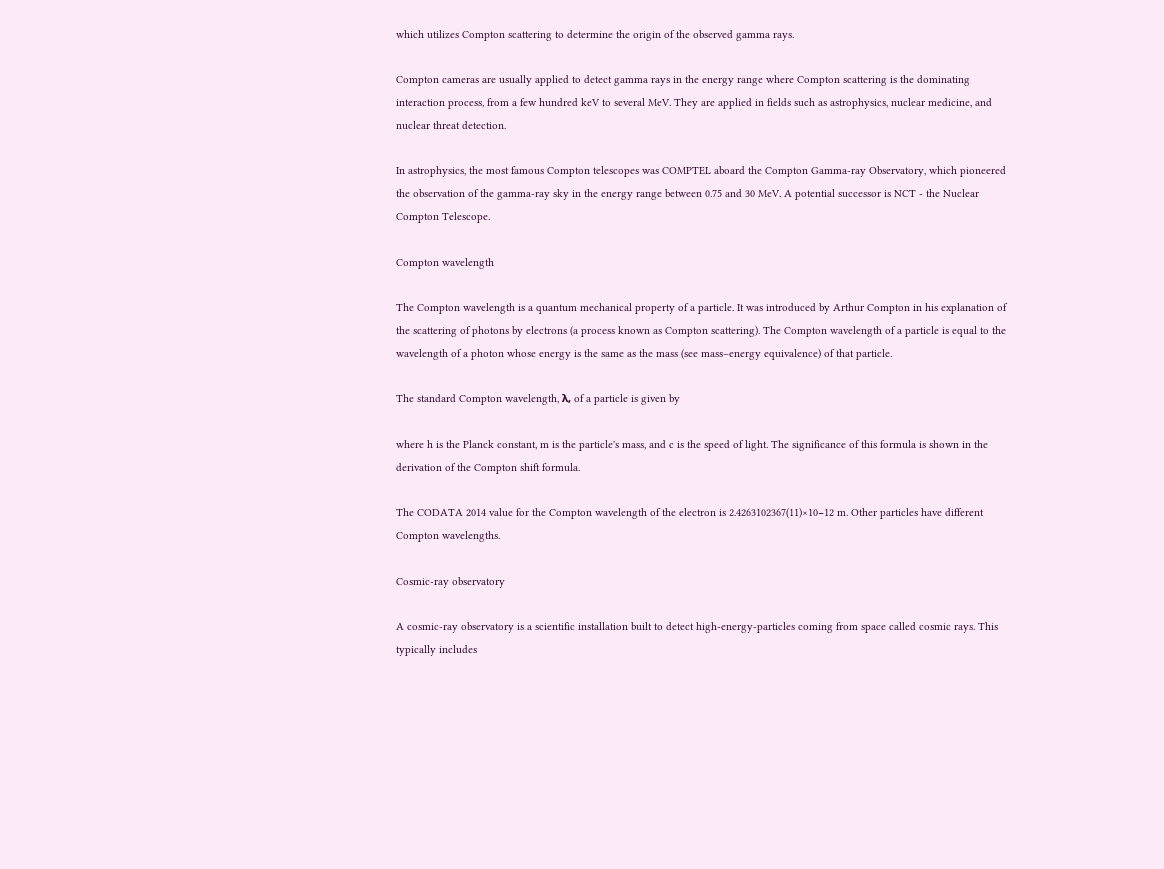which utilizes Compton scattering to determine the origin of the observed gamma rays.

Compton cameras are usually applied to detect gamma rays in the energy range where Compton scattering is the dominating interaction process, from a few hundred keV to several MeV. They are applied in fields such as astrophysics, nuclear medicine, and nuclear threat detection.

In astrophysics, the most famous Compton telescopes was COMPTEL aboard the Compton Gamma-ray Observatory, which pioneered the observation of the gamma-ray sky in the energy range between 0.75 and 30 MeV. A potential successor is NCT - the Nuclear Compton Telescope.

Compton wavelength

The Compton wavelength is a quantum mechanical property of a particle. It was introduced by Arthur Compton in his explanation of the scattering of photons by electrons (a process known as Compton scattering). The Compton wavelength of a particle is equal to the wavelength of a photon whose energy is the same as the mass (see mass–energy equivalence) of that particle.

The standard Compton wavelength, λ, of a particle is given by

where h is the Planck constant, m is the particle's mass, and c is the speed of light. The significance of this formula is shown in the derivation of the Compton shift formula.

The CODATA 2014 value for the Compton wavelength of the electron is 2.4263102367(11)×10−12 m. Other particles have different Compton wavelengths.

Cosmic-ray observatory

A cosmic-ray observatory is a scientific installation built to detect high-energy-particles coming from space called cosmic rays. This typically includes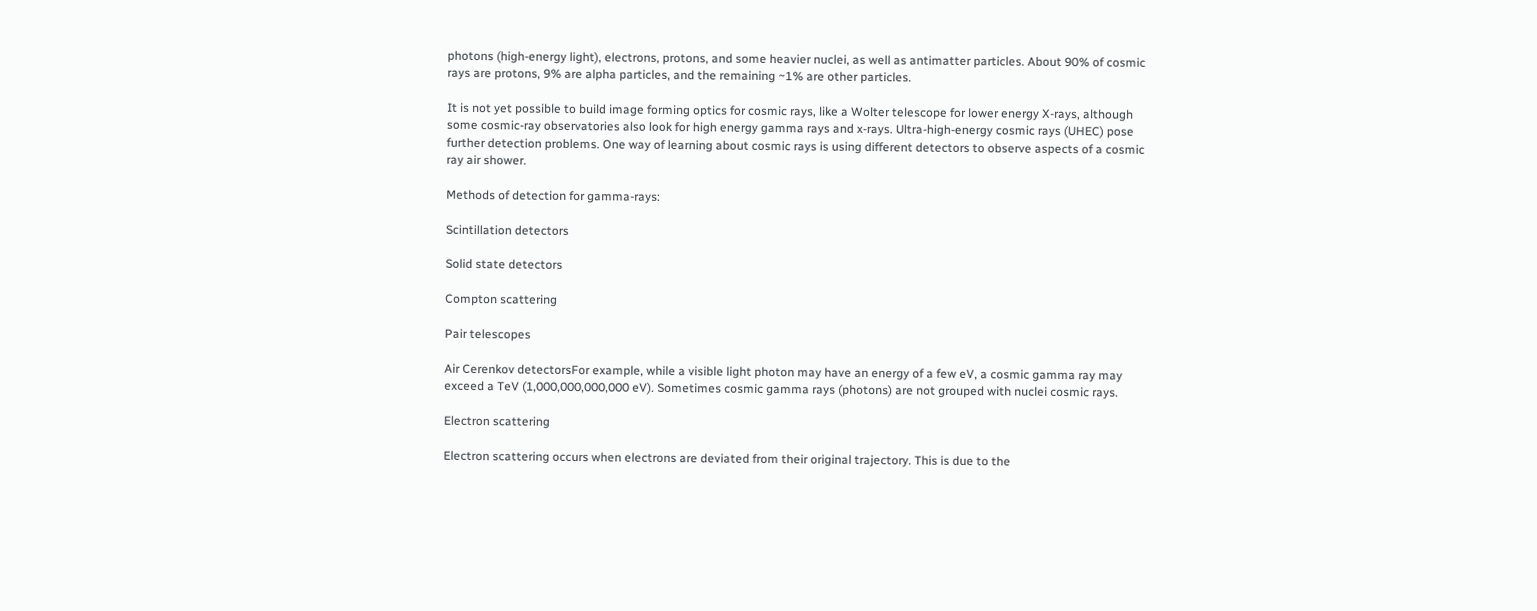photons (high-energy light), electrons, protons, and some heavier nuclei, as well as antimatter particles. About 90% of cosmic rays are protons, 9% are alpha particles, and the remaining ~1% are other particles.

It is not yet possible to build image forming optics for cosmic rays, like a Wolter telescope for lower energy X-rays, although some cosmic-ray observatories also look for high energy gamma rays and x-rays. Ultra-high-energy cosmic rays (UHEC) pose further detection problems. One way of learning about cosmic rays is using different detectors to observe aspects of a cosmic ray air shower.

Methods of detection for gamma-rays:

Scintillation detectors

Solid state detectors

Compton scattering

Pair telescopes

Air Cerenkov detectorsFor example, while a visible light photon may have an energy of a few eV, a cosmic gamma ray may exceed a TeV (1,000,000,000,000 eV). Sometimes cosmic gamma rays (photons) are not grouped with nuclei cosmic rays.

Electron scattering

Electron scattering occurs when electrons are deviated from their original trajectory. This is due to the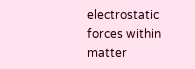electrostatic forces within matter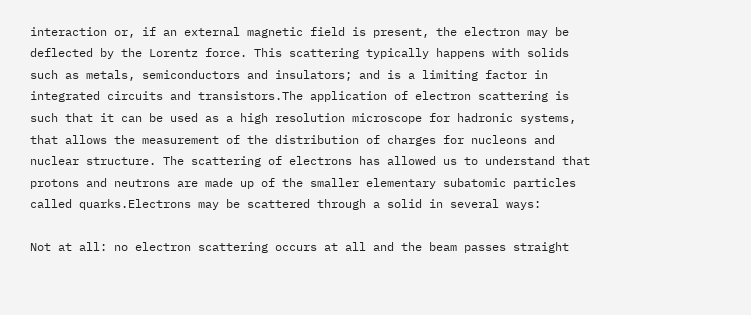interaction or, if an external magnetic field is present, the electron may be deflected by the Lorentz force. This scattering typically happens with solids such as metals, semiconductors and insulators; and is a limiting factor in integrated circuits and transistors.The application of electron scattering is such that it can be used as a high resolution microscope for hadronic systems, that allows the measurement of the distribution of charges for nucleons and nuclear structure. The scattering of electrons has allowed us to understand that protons and neutrons are made up of the smaller elementary subatomic particles called quarks.Electrons may be scattered through a solid in several ways:

Not at all: no electron scattering occurs at all and the beam passes straight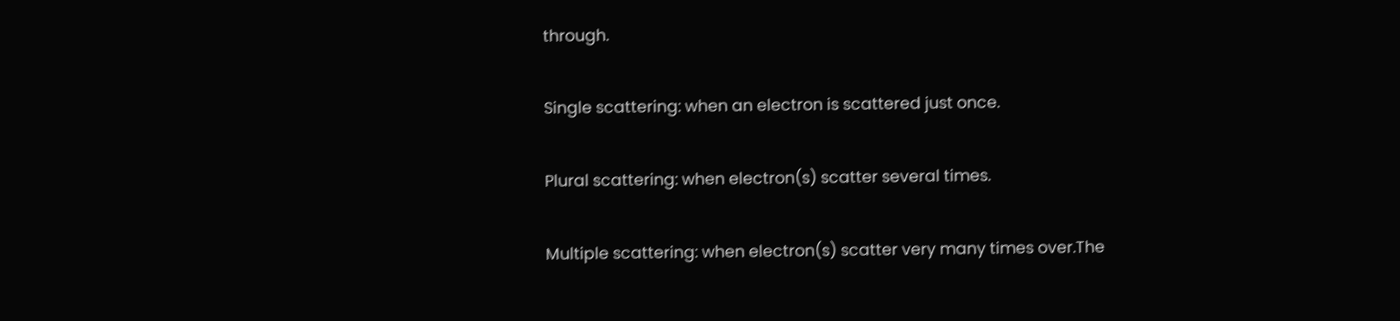through.

Single scattering: when an electron is scattered just once.

Plural scattering: when electron(s) scatter several times.

Multiple scattering: when electron(s) scatter very many times over.The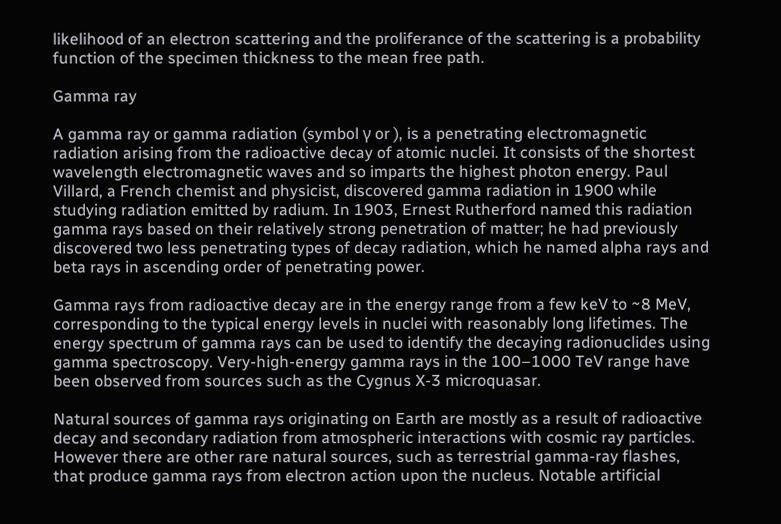likelihood of an electron scattering and the proliferance of the scattering is a probability function of the specimen thickness to the mean free path.

Gamma ray

A gamma ray or gamma radiation (symbol γ or ), is a penetrating electromagnetic radiation arising from the radioactive decay of atomic nuclei. It consists of the shortest wavelength electromagnetic waves and so imparts the highest photon energy. Paul Villard, a French chemist and physicist, discovered gamma radiation in 1900 while studying radiation emitted by radium. In 1903, Ernest Rutherford named this radiation gamma rays based on their relatively strong penetration of matter; he had previously discovered two less penetrating types of decay radiation, which he named alpha rays and beta rays in ascending order of penetrating power.

Gamma rays from radioactive decay are in the energy range from a few keV to ~8 MeV, corresponding to the typical energy levels in nuclei with reasonably long lifetimes. The energy spectrum of gamma rays can be used to identify the decaying radionuclides using gamma spectroscopy. Very-high-energy gamma rays in the 100–1000 TeV range have been observed from sources such as the Cygnus X-3 microquasar.

Natural sources of gamma rays originating on Earth are mostly as a result of radioactive decay and secondary radiation from atmospheric interactions with cosmic ray particles. However there are other rare natural sources, such as terrestrial gamma-ray flashes, that produce gamma rays from electron action upon the nucleus. Notable artificial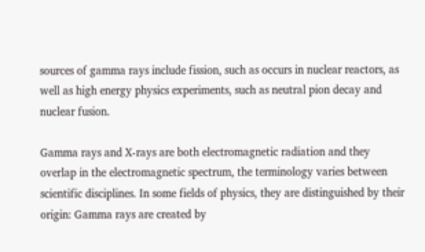sources of gamma rays include fission, such as occurs in nuclear reactors, as well as high energy physics experiments, such as neutral pion decay and nuclear fusion.

Gamma rays and X-rays are both electromagnetic radiation and they overlap in the electromagnetic spectrum, the terminology varies between scientific disciplines. In some fields of physics, they are distinguished by their origin: Gamma rays are created by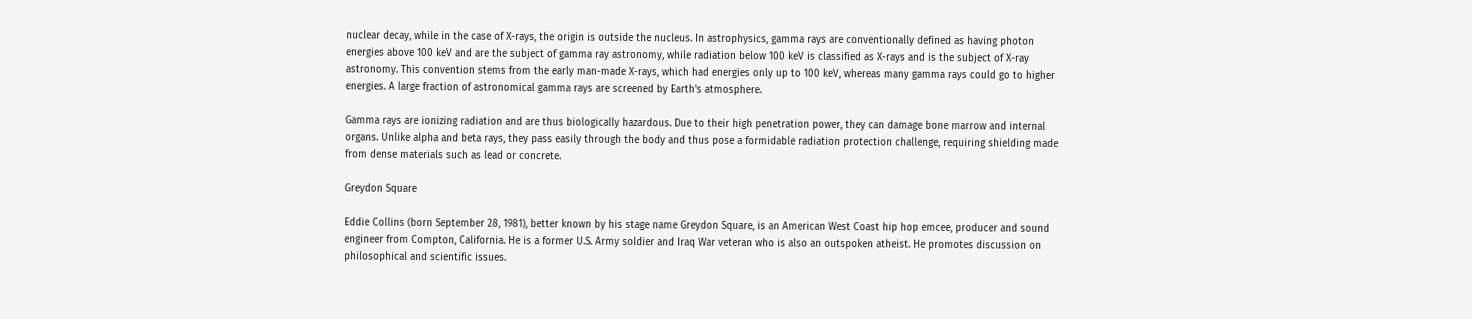nuclear decay, while in the case of X-rays, the origin is outside the nucleus. In astrophysics, gamma rays are conventionally defined as having photon energies above 100 keV and are the subject of gamma ray astronomy, while radiation below 100 keV is classified as X-rays and is the subject of X-ray astronomy. This convention stems from the early man-made X-rays, which had energies only up to 100 keV, whereas many gamma rays could go to higher energies. A large fraction of astronomical gamma rays are screened by Earth's atmosphere.

Gamma rays are ionizing radiation and are thus biologically hazardous. Due to their high penetration power, they can damage bone marrow and internal organs. Unlike alpha and beta rays, they pass easily through the body and thus pose a formidable radiation protection challenge, requiring shielding made from dense materials such as lead or concrete.

Greydon Square

Eddie Collins (born September 28, 1981), better known by his stage name Greydon Square, is an American West Coast hip hop emcee, producer and sound engineer from Compton, California. He is a former U.S. Army soldier and Iraq War veteran who is also an outspoken atheist. He promotes discussion on philosophical and scientific issues.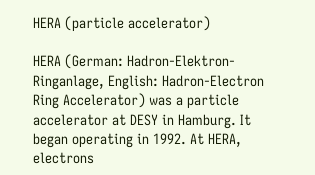HERA (particle accelerator)

HERA (German: Hadron-Elektron-Ringanlage, English: Hadron-Electron Ring Accelerator) was a particle accelerator at DESY in Hamburg. It began operating in 1992. At HERA, electrons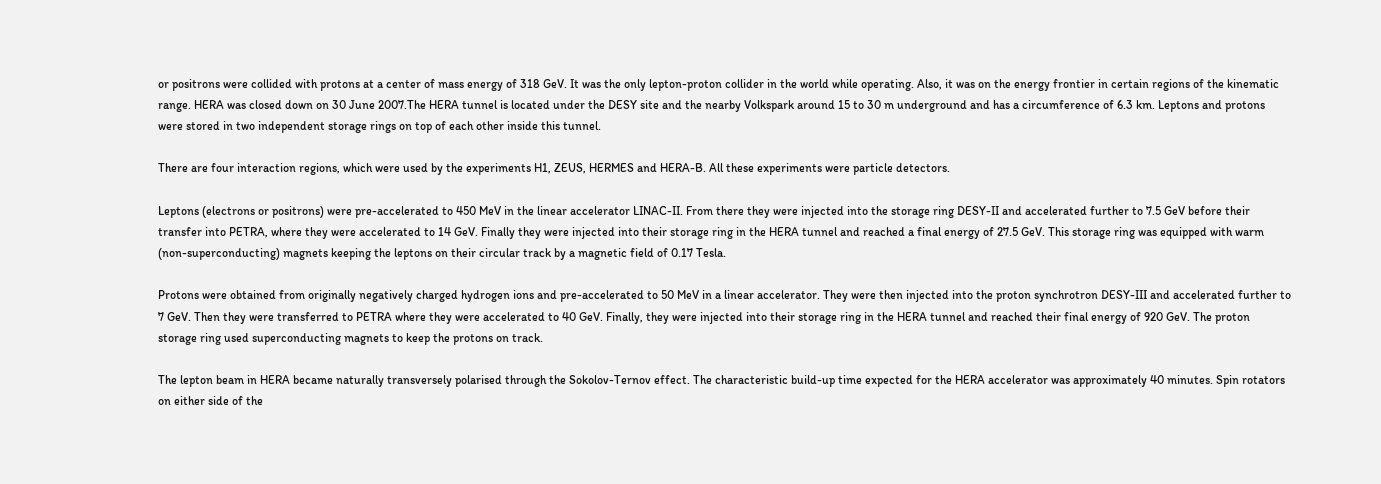or positrons were collided with protons at a center of mass energy of 318 GeV. It was the only lepton-proton collider in the world while operating. Also, it was on the energy frontier in certain regions of the kinematic range. HERA was closed down on 30 June 2007.The HERA tunnel is located under the DESY site and the nearby Volkspark around 15 to 30 m underground and has a circumference of 6.3 km. Leptons and protons were stored in two independent storage rings on top of each other inside this tunnel.

There are four interaction regions, which were used by the experiments H1, ZEUS, HERMES and HERA-B. All these experiments were particle detectors.

Leptons (electrons or positrons) were pre-accelerated to 450 MeV in the linear accelerator LINAC-II. From there they were injected into the storage ring DESY-II and accelerated further to 7.5 GeV before their transfer into PETRA, where they were accelerated to 14 GeV. Finally they were injected into their storage ring in the HERA tunnel and reached a final energy of 27.5 GeV. This storage ring was equipped with warm (non-superconducting) magnets keeping the leptons on their circular track by a magnetic field of 0.17 Tesla.

Protons were obtained from originally negatively charged hydrogen ions and pre-accelerated to 50 MeV in a linear accelerator. They were then injected into the proton synchrotron DESY-III and accelerated further to 7 GeV. Then they were transferred to PETRA where they were accelerated to 40 GeV. Finally, they were injected into their storage ring in the HERA tunnel and reached their final energy of 920 GeV. The proton storage ring used superconducting magnets to keep the protons on track.

The lepton beam in HERA became naturally transversely polarised through the Sokolov-Ternov effect. The characteristic build-up time expected for the HERA accelerator was approximately 40 minutes. Spin rotators on either side of the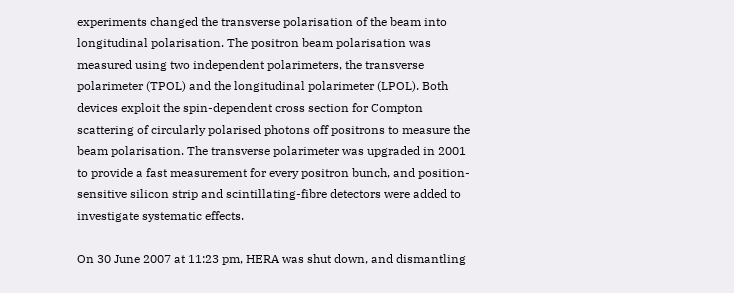experiments changed the transverse polarisation of the beam into longitudinal polarisation. The positron beam polarisation was measured using two independent polarimeters, the transverse polarimeter (TPOL) and the longitudinal polarimeter (LPOL). Both devices exploit the spin-dependent cross section for Compton scattering of circularly polarised photons off positrons to measure the beam polarisation. The transverse polarimeter was upgraded in 2001 to provide a fast measurement for every positron bunch, and position-sensitive silicon strip and scintillating-fibre detectors were added to investigate systematic effects.

On 30 June 2007 at 11:23 pm, HERA was shut down, and dismantling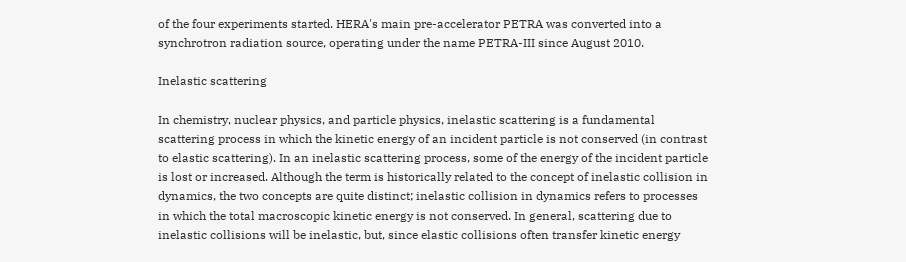of the four experiments started. HERA's main pre-accelerator PETRA was converted into a synchrotron radiation source, operating under the name PETRA-III since August 2010.

Inelastic scattering

In chemistry, nuclear physics, and particle physics, inelastic scattering is a fundamental scattering process in which the kinetic energy of an incident particle is not conserved (in contrast to elastic scattering). In an inelastic scattering process, some of the energy of the incident particle is lost or increased. Although the term is historically related to the concept of inelastic collision in dynamics, the two concepts are quite distinct; inelastic collision in dynamics refers to processes in which the total macroscopic kinetic energy is not conserved. In general, scattering due to inelastic collisions will be inelastic, but, since elastic collisions often transfer kinetic energy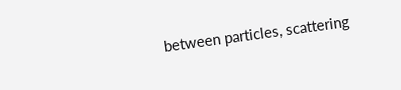between particles, scattering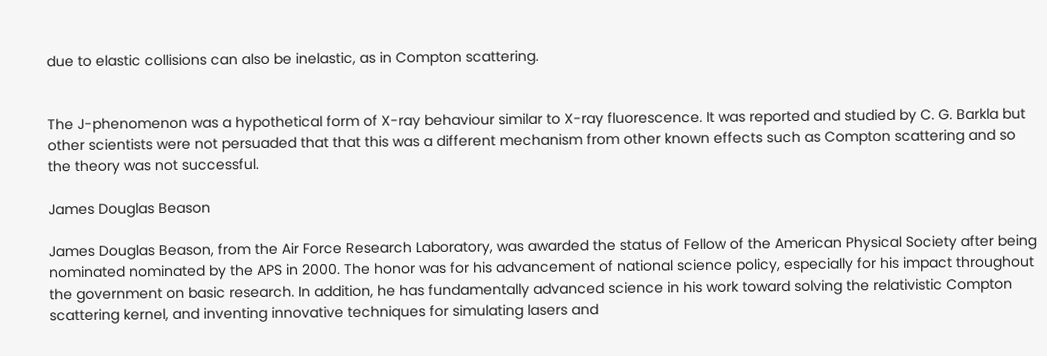due to elastic collisions can also be inelastic, as in Compton scattering.


The J-phenomenon was a hypothetical form of X-ray behaviour similar to X-ray fluorescence. It was reported and studied by C. G. Barkla but other scientists were not persuaded that that this was a different mechanism from other known effects such as Compton scattering and so the theory was not successful.

James Douglas Beason

James Douglas Beason, from the Air Force Research Laboratory, was awarded the status of Fellow of the American Physical Society after being nominated nominated by the APS in 2000. The honor was for his advancement of national science policy, especially for his impact throughout the government on basic research. In addition, he has fundamentally advanced science in his work toward solving the relativistic Compton scattering kernel, and inventing innovative techniques for simulating lasers and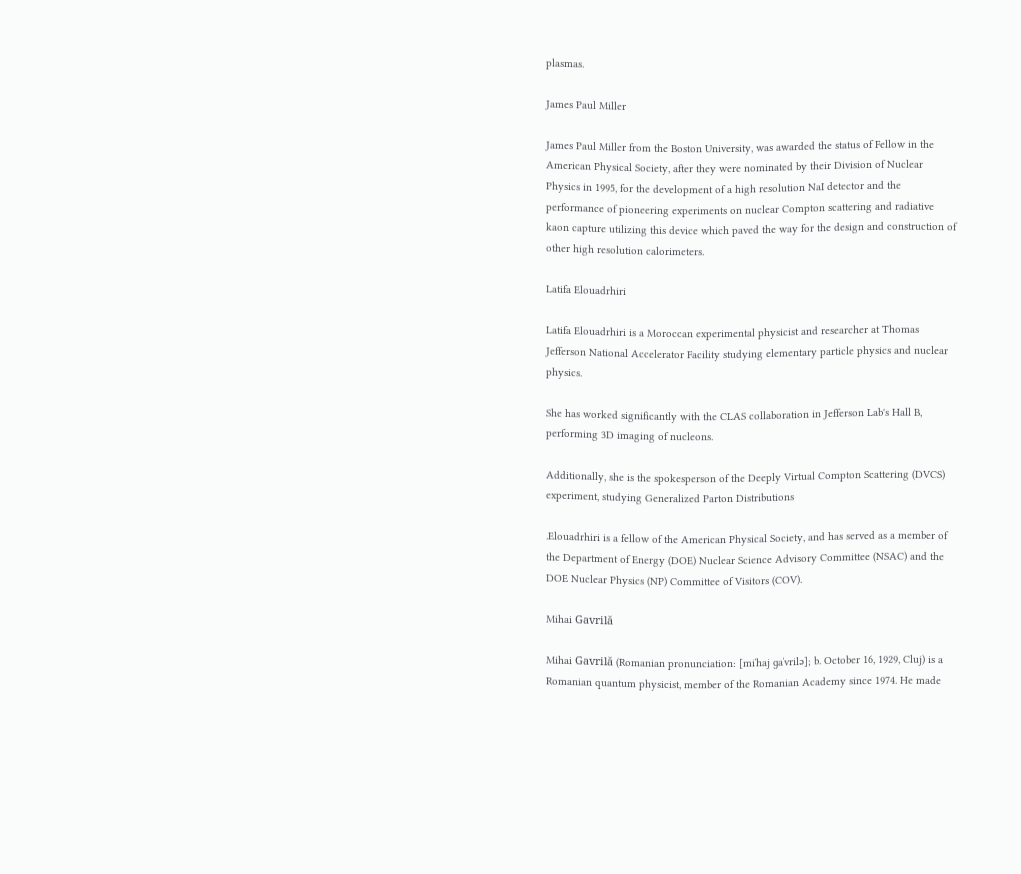plasmas.

James Paul Miller

James Paul Miller from the Boston University, was awarded the status of Fellow in the American Physical Society, after they were nominated by their Division of Nuclear Physics in 1995, for the development of a high resolution NaI detector and the performance of pioneering experiments on nuclear Compton scattering and radiative kaon capture utilizing this device which paved the way for the design and construction of other high resolution calorimeters.

Latifa Elouadrhiri

Latifa Elouadrhiri is a Moroccan experimental physicist and researcher at Thomas Jefferson National Accelerator Facility studying elementary particle physics and nuclear physics.

She has worked significantly with the CLAS collaboration in Jefferson Lab's Hall B, performing 3D imaging of nucleons.

Additionally, she is the spokesperson of the Deeply Virtual Compton Scattering (DVCS) experiment, studying Generalized Parton Distributions

.Elouadrhiri is a fellow of the American Physical Society, and has served as a member of the Department of Energy (DOE) Nuclear Science Advisory Committee (NSAC) and the DOE Nuclear Physics (NP) Committee of Visitors (COV).

Mihai Gavrilă

Mihai Gavrilă (Romanian pronunciation: [miˈhaj ɡaˈvrilə]; b. October 16, 1929, Cluj) is a Romanian quantum physicist, member of the Romanian Academy since 1974. He made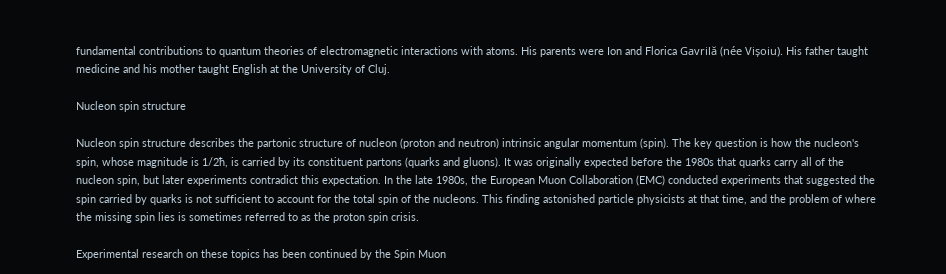fundamental contributions to quantum theories of electromagnetic interactions with atoms. His parents were Ion and Florica Gavrilă (née Vișoiu). His father taught medicine and his mother taught English at the University of Cluj.

Nucleon spin structure

Nucleon spin structure describes the partonic structure of nucleon (proton and neutron) intrinsic angular momentum (spin). The key question is how the nucleon's spin, whose magnitude is 1/2ħ, is carried by its constituent partons (quarks and gluons). It was originally expected before the 1980s that quarks carry all of the nucleon spin, but later experiments contradict this expectation. In the late 1980s, the European Muon Collaboration (EMC) conducted experiments that suggested the spin carried by quarks is not sufficient to account for the total spin of the nucleons. This finding astonished particle physicists at that time, and the problem of where the missing spin lies is sometimes referred to as the proton spin crisis.

Experimental research on these topics has been continued by the Spin Muon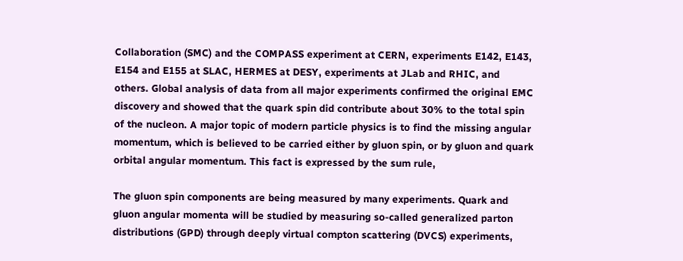Collaboration (SMC) and the COMPASS experiment at CERN, experiments E142, E143, E154 and E155 at SLAC, HERMES at DESY, experiments at JLab and RHIC, and others. Global analysis of data from all major experiments confirmed the original EMC discovery and showed that the quark spin did contribute about 30% to the total spin of the nucleon. A major topic of modern particle physics is to find the missing angular momentum, which is believed to be carried either by gluon spin, or by gluon and quark orbital angular momentum. This fact is expressed by the sum rule,

The gluon spin components are being measured by many experiments. Quark and gluon angular momenta will be studied by measuring so-called generalized parton distributions (GPD) through deeply virtual compton scattering (DVCS) experiments,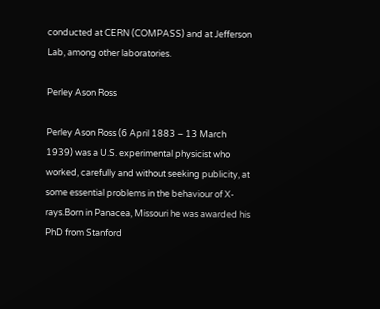conducted at CERN (COMPASS) and at Jefferson Lab, among other laboratories.

Perley Ason Ross

Perley Ason Ross (6 April 1883 – 13 March 1939) was a U.S. experimental physicist who worked, carefully and without seeking publicity, at some essential problems in the behaviour of X-rays.Born in Panacea, Missouri he was awarded his PhD from Stanford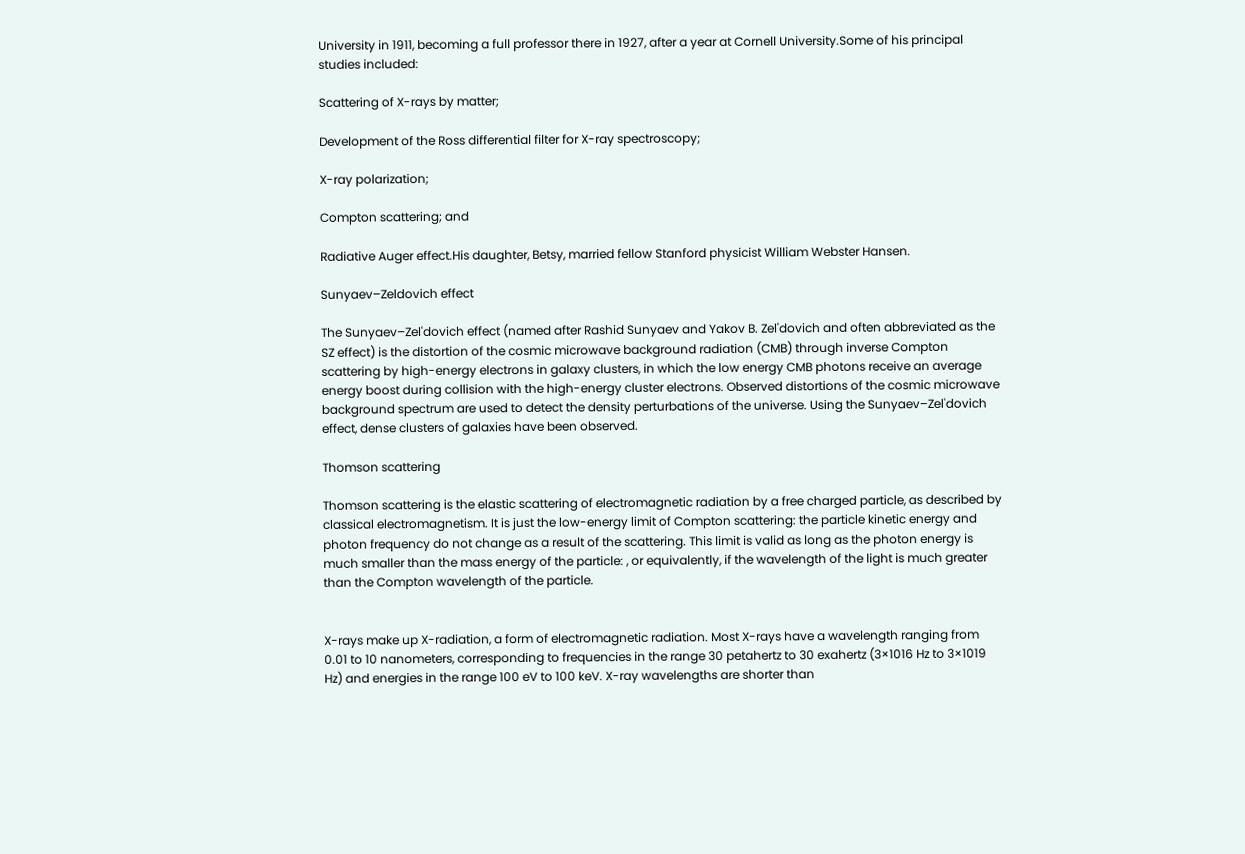University in 1911, becoming a full professor there in 1927, after a year at Cornell University.Some of his principal studies included:

Scattering of X-rays by matter;

Development of the Ross differential filter for X-ray spectroscopy;

X-ray polarization;

Compton scattering; and

Radiative Auger effect.His daughter, Betsy, married fellow Stanford physicist William Webster Hansen.

Sunyaev–Zeldovich effect

The Sunyaev–Zel'dovich effect (named after Rashid Sunyaev and Yakov B. Zel'dovich and often abbreviated as the SZ effect) is the distortion of the cosmic microwave background radiation (CMB) through inverse Compton scattering by high-energy electrons in galaxy clusters, in which the low energy CMB photons receive an average energy boost during collision with the high-energy cluster electrons. Observed distortions of the cosmic microwave background spectrum are used to detect the density perturbations of the universe. Using the Sunyaev–Zel'dovich effect, dense clusters of galaxies have been observed.

Thomson scattering

Thomson scattering is the elastic scattering of electromagnetic radiation by a free charged particle, as described by classical electromagnetism. It is just the low-energy limit of Compton scattering: the particle kinetic energy and photon frequency do not change as a result of the scattering. This limit is valid as long as the photon energy is much smaller than the mass energy of the particle: , or equivalently, if the wavelength of the light is much greater than the Compton wavelength of the particle.


X-rays make up X-radiation, a form of electromagnetic radiation. Most X-rays have a wavelength ranging from 0.01 to 10 nanometers, corresponding to frequencies in the range 30 petahertz to 30 exahertz (3×1016 Hz to 3×1019 Hz) and energies in the range 100 eV to 100 keV. X-ray wavelengths are shorter than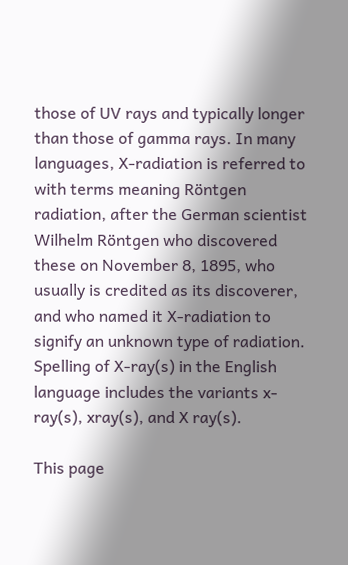those of UV rays and typically longer than those of gamma rays. In many languages, X-radiation is referred to with terms meaning Röntgen radiation, after the German scientist Wilhelm Röntgen who discovered these on November 8, 1895, who usually is credited as its discoverer, and who named it X-radiation to signify an unknown type of radiation. Spelling of X-ray(s) in the English language includes the variants x-ray(s), xray(s), and X ray(s).

This page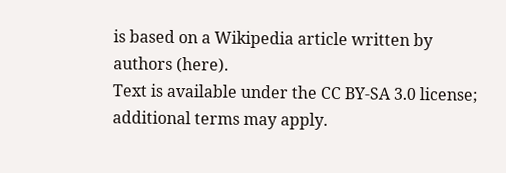is based on a Wikipedia article written by authors (here).
Text is available under the CC BY-SA 3.0 license; additional terms may apply.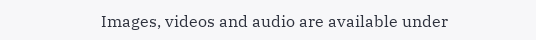Images, videos and audio are available under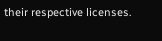their respective licenses.